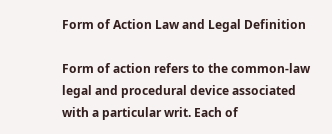Form of Action Law and Legal Definition

Form of action refers to the common-law legal and procedural device associated with a particular writ. Each of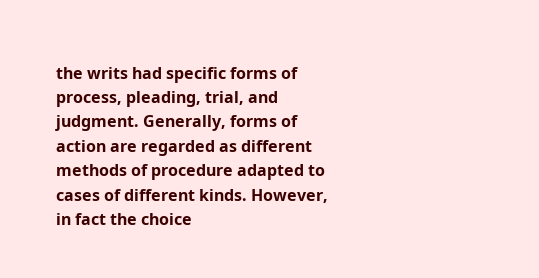the writs had specific forms of process, pleading, trial, and judgment. Generally, forms of action are regarded as different methods of procedure adapted to cases of different kinds. However, in fact the choice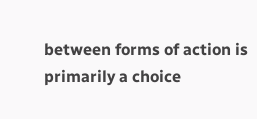between forms of action is primarily a choice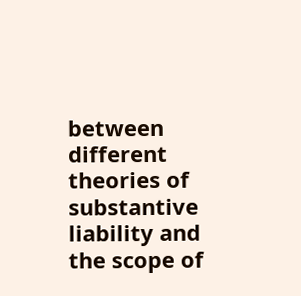between different theories of substantive liability and the scope of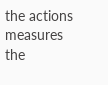the actions measures the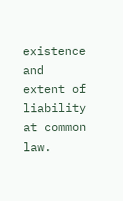existence and extent of liability at common law.